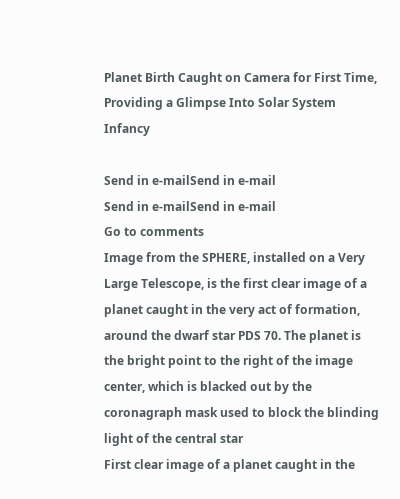Planet Birth Caught on Camera for First Time, Providing a Glimpse Into Solar System Infancy

Send in e-mailSend in e-mail
Send in e-mailSend in e-mail
Go to comments
Image from the SPHERE, installed on a Very Large Telescope, is the first clear image of a planet caught in the very act of formation, around the dwarf star PDS 70. The planet is the bright point to the right of the image center, which is blacked out by the coronagraph mask used to block the blinding light of the central star
First clear image of a planet caught in the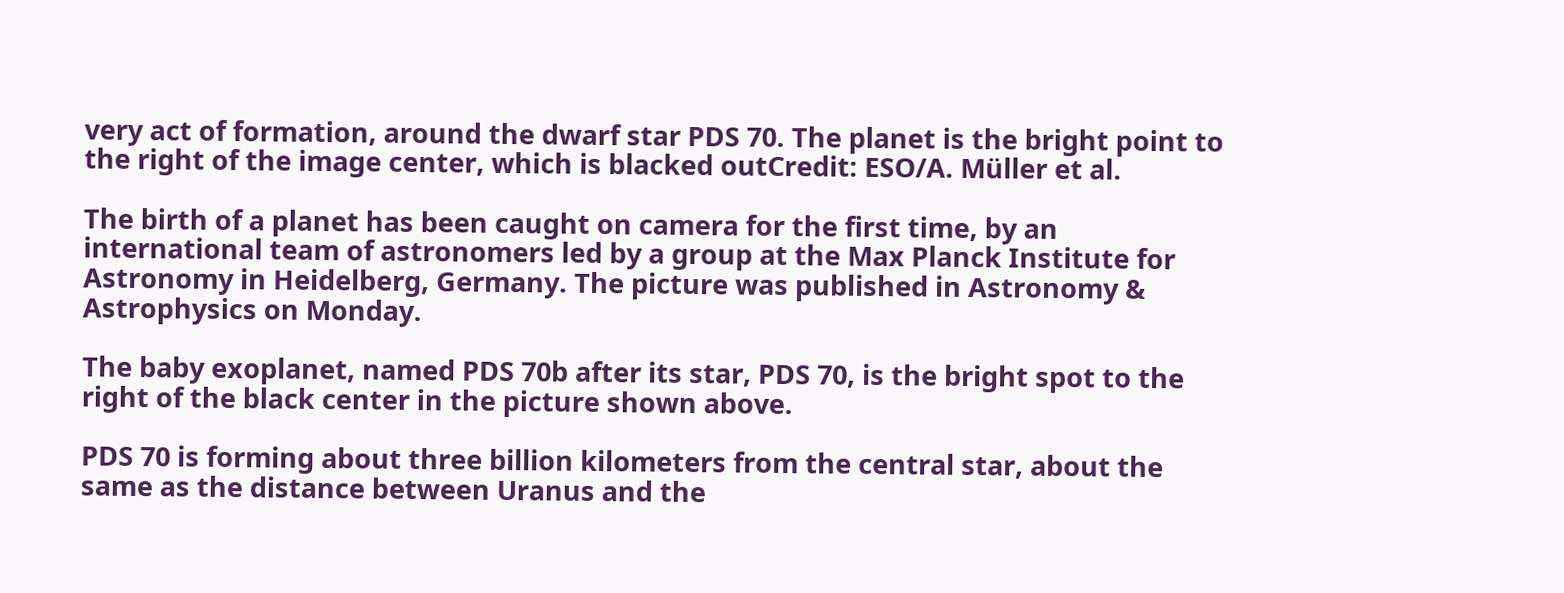very act of formation, around the dwarf star PDS 70. The planet is the bright point to the right of the image center, which is blacked outCredit: ESO/A. Müller et al.

The birth of a planet has been caught on camera for the first time, by an international team of astronomers led by a group at the Max Planck Institute for Astronomy in Heidelberg, Germany. The picture was published in Astronomy & Astrophysics on Monday.

The baby exoplanet, named PDS 70b after its star, PDS 70, is the bright spot to the right of the black center in the picture shown above.

PDS 70 is forming about three billion kilometers from the central star, about the same as the distance between Uranus and the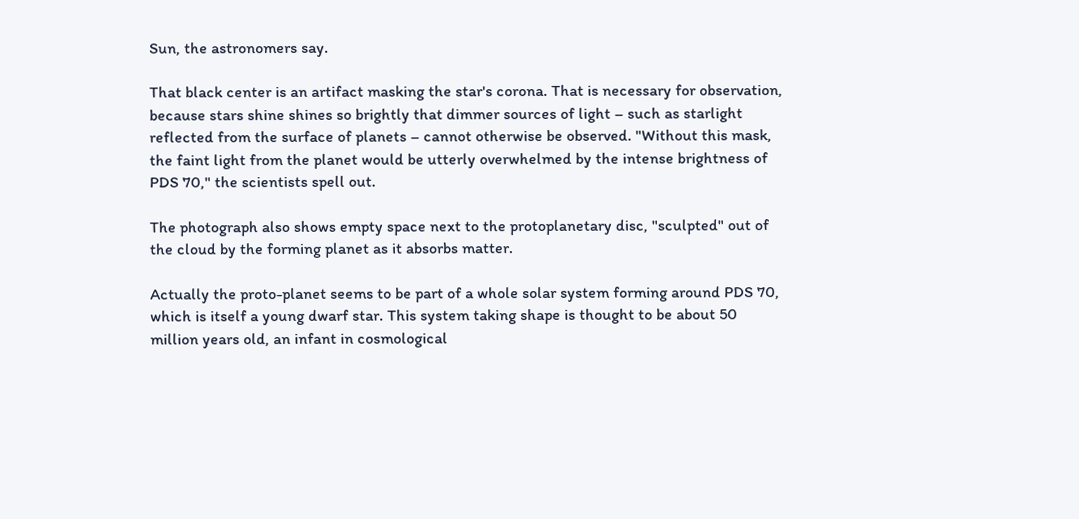Sun, the astronomers say.

That black center is an artifact masking the star's corona. That is necessary for observation, because stars shine shines so brightly that dimmer sources of light – such as starlight reflected from the surface of planets – cannot otherwise be observed. "Without this mask, the faint light from the planet would be utterly overwhelmed by the intense brightness of PDS 70," the scientists spell out.

The photograph also shows empty space next to the protoplanetary disc, "sculpted" out of the cloud by the forming planet as it absorbs matter.

Actually the proto-planet seems to be part of a whole solar system forming around PDS 70, which is itself a young dwarf star. This system taking shape is thought to be about 50 million years old, an infant in cosmological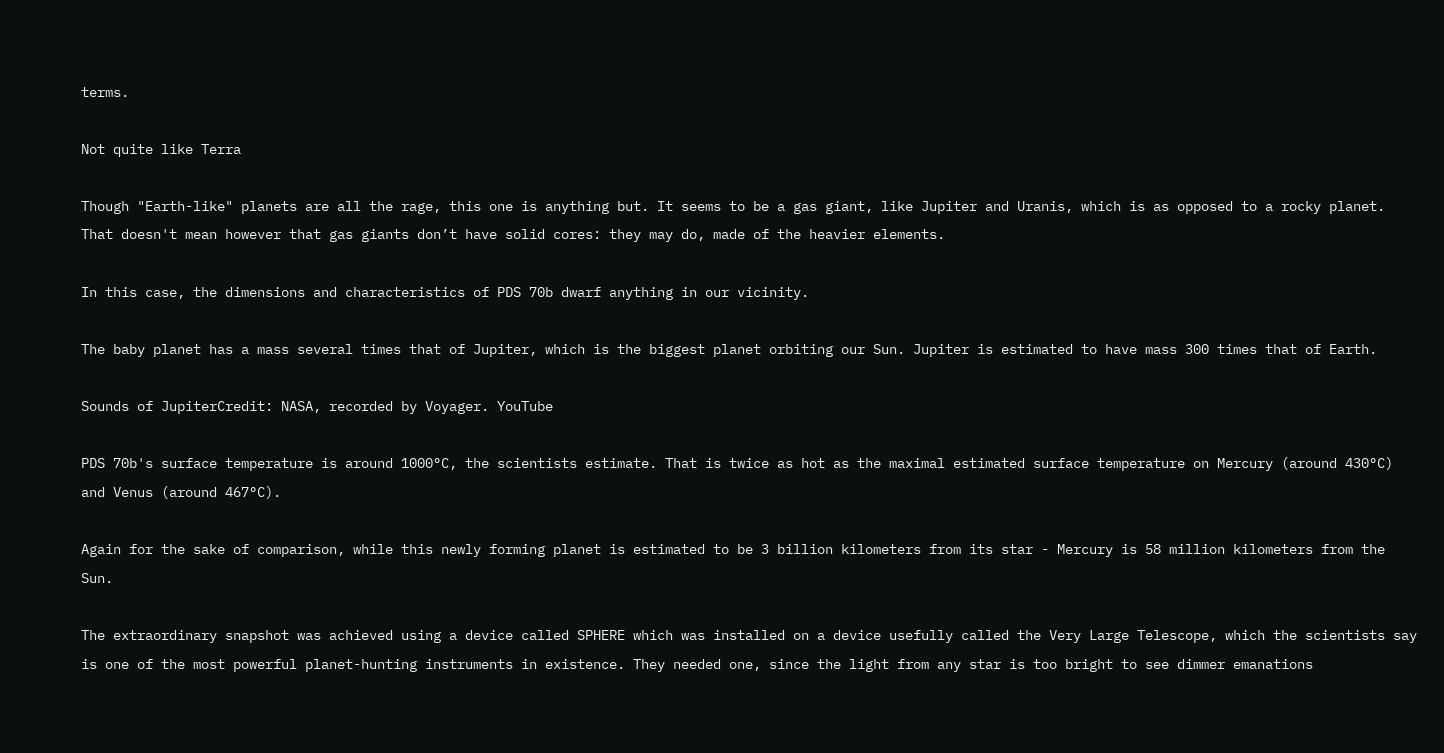terms.

Not quite like Terra

Though "Earth-like" planets are all the rage, this one is anything but. It seems to be a gas giant, like Jupiter and Uranis, which is as opposed to a rocky planet. That doesn't mean however that gas giants don’t have solid cores: they may do, made of the heavier elements.

In this case, the dimensions and characteristics of PDS 70b dwarf anything in our vicinity.

The baby planet has a mass several times that of Jupiter, which is the biggest planet orbiting our Sun. Jupiter is estimated to have mass 300 times that of Earth.

Sounds of JupiterCredit: NASA, recorded by Voyager. YouTube

PDS 70b's surface temperature is around 1000°C, the scientists estimate. That is twice as hot as the maximal estimated surface temperature on Mercury (around 430°C) and Venus (around 467°C).

Again for the sake of comparison, while this newly forming planet is estimated to be 3 billion kilometers from its star - Mercury is 58 million kilometers from the Sun.

The extraordinary snapshot was achieved using a device called SPHERE which was installed on a device usefully called the Very Large Telescope, which the scientists say is one of the most powerful planet-hunting instruments in existence. They needed one, since the light from any star is too bright to see dimmer emanations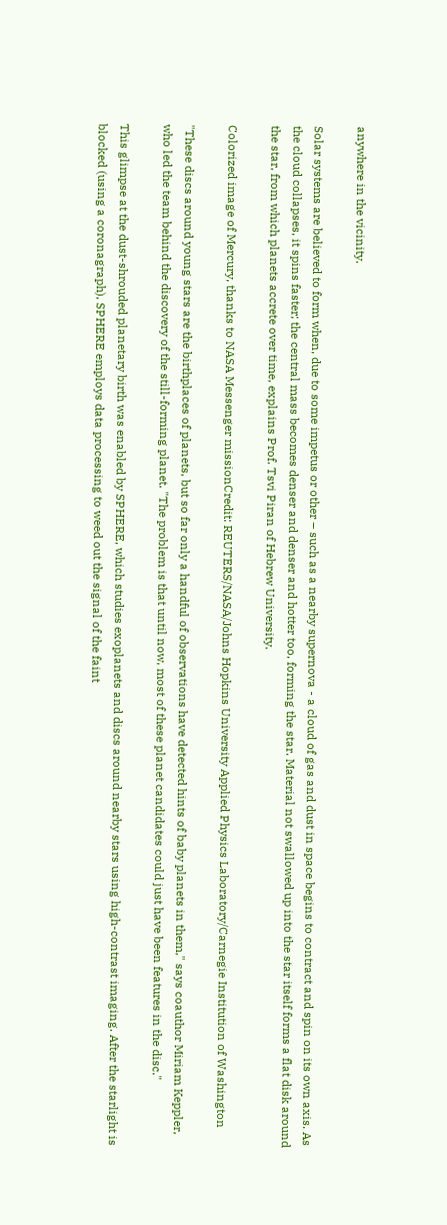anywhere in the vicinity.

Solar systems are believed to form when, due to some impetus or other – such as a nearby supernova - a cloud of gas and dust in space begins to contract and spin on its own axis. As the cloud collapses, it spins faster; the central mass becomes denser and denser and hotter too, forming the star. Material not swallowed up into the star itself forms a flat disk around the star, from which planets accrete over time, explains Prof. Tsvi Piran of Hebrew University.

Colorized image of Mercury, thanks to NASA Messenger missionCredit: REUTERS/NASA/Johns Hopkins University Applied Physics Laboratory/Carnegie Institution of Washington

"These discs around young stars are the birthplaces of planets, but so far only a handful of observations have detected hints of baby planets in them," says coauthor Miriam Keppler, who led the team behind the discovery of the still-forming planet. "The problem is that until now, most of these planet candidates could just have been features in the disc."

This glimpse at the dust-shrouded planetary birth was enabled by SPHERE, which studies exoplanets and discs around nearby stars using high-contrast imaging. After the starlight is blocked (using a coronagraph), SPHERE employs data processing to weed out the signal of the faint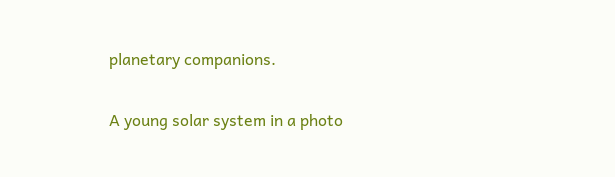planetary companions.

A young solar system in a photo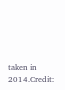taken in 2014.Credit: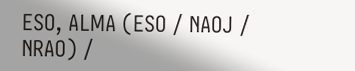ESO, ALMA (ESO / NAOJ / NRAO) /